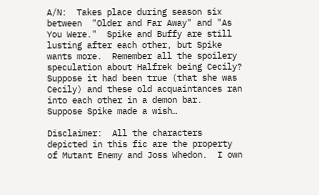A/N:  Takes place during season six between  "Older and Far Away" and "As You Were."  Spike and Buffy are still lusting after each other, but Spike wants more.  Remember all the spoilery speculation about Halfrek being Cecily?  Suppose it had been true (that she was Cecily) and these old acquaintances ran into each other in a demon bar.  Suppose Spike made a wish…

Disclaimer:  All the characters depicted in this fic are the property of Mutant Enemy and Joss Whedon.  I own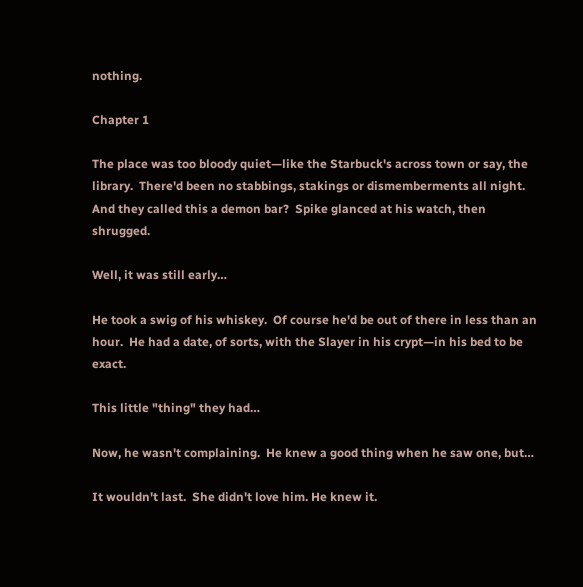nothing.

Chapter 1

The place was too bloody quiet—like the Starbuck's across town or say, the library.  There'd been no stabbings, stakings or dismemberments all night.  And they called this a demon bar?  Spike glanced at his watch, then shrugged.

Well, it was still early…

He took a swig of his whiskey.  Of course he'd be out of there in less than an hour.  He had a date, of sorts, with the Slayer in his crypt—in his bed to be exact.

This little "thing" they had…

Now, he wasn't complaining.  He knew a good thing when he saw one, but…

It wouldn't last.  She didn't love him. He knew it.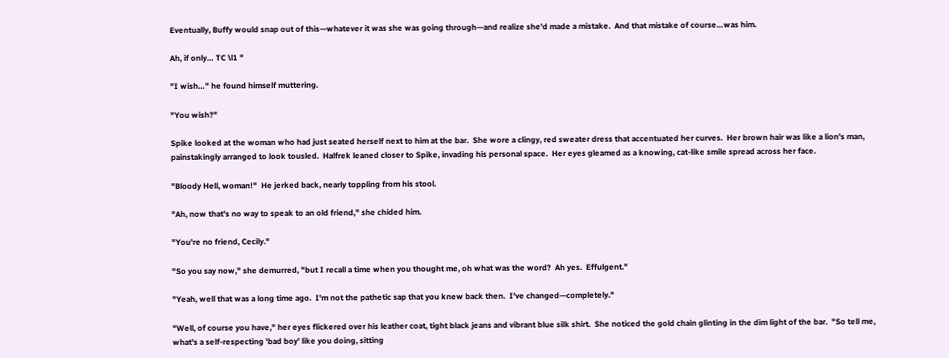Eventually, Buffy would snap out of this—whatever it was she was going through—and realize she'd made a mistake.  And that mistake of course…was him.

Ah, if only… TC \l1 "

"I wish…" he found himself muttering.

"You wish?"

Spike looked at the woman who had just seated herself next to him at the bar.  She wore a clingy, red sweater dress that accentuated her curves.  Her brown hair was like a lion's man, painstakingly arranged to look tousled.  Halfrek leaned closer to Spike, invading his personal space.  Her eyes gleamed as a knowing, cat-like smile spread across her face.

"Bloody Hell, woman!"  He jerked back, nearly toppling from his stool.

"Ah, now that's no way to speak to an old friend," she chided him.

"You're no friend, Cecily."

"So you say now," she demurred, "but I recall a time when you thought me, oh what was the word?  Ah yes.  Effulgent."

"Yeah, well that was a long time ago.  I'm not the pathetic sap that you knew back then.  I've changed—completely."

"Well, of course you have," her eyes flickered over his leather coat, tight black jeans and vibrant blue silk shirt.  She noticed the gold chain glinting in the dim light of the bar.  "So tell me, what's a self-respecting 'bad boy' like you doing, sitting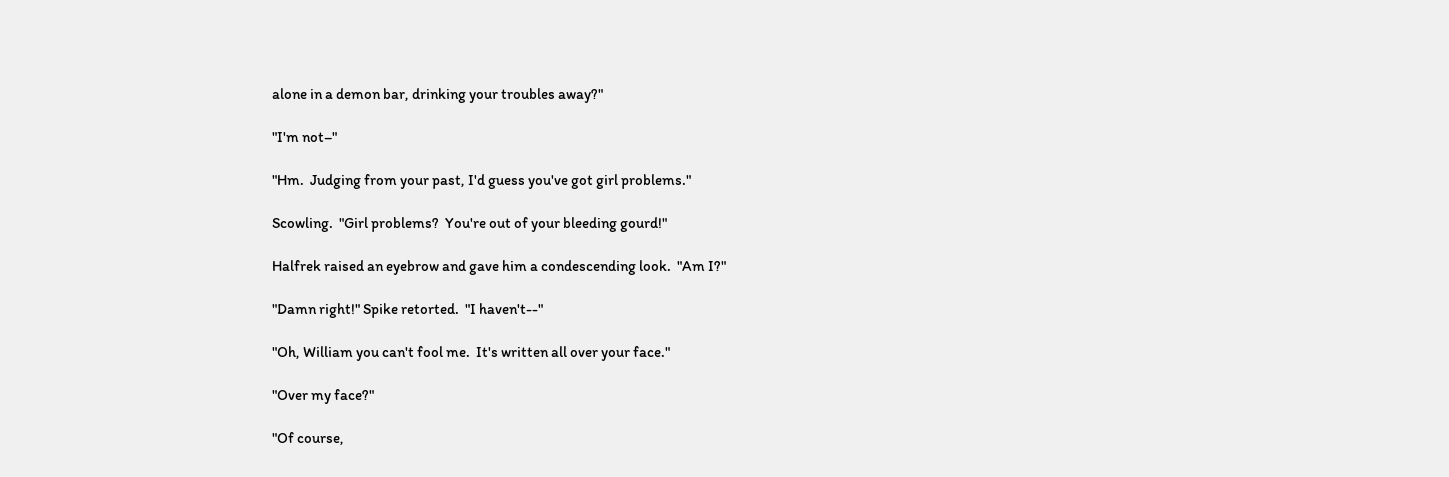alone in a demon bar, drinking your troubles away?"

"I'm not–"

"Hm.  Judging from your past, I'd guess you've got girl problems."

Scowling.  "Girl problems?  You're out of your bleeding gourd!"

Halfrek raised an eyebrow and gave him a condescending look.  "Am I?"

"Damn right!" Spike retorted.  "I haven't--"

"Oh, William you can't fool me.  It's written all over your face."

"Over my face?"

"Of course,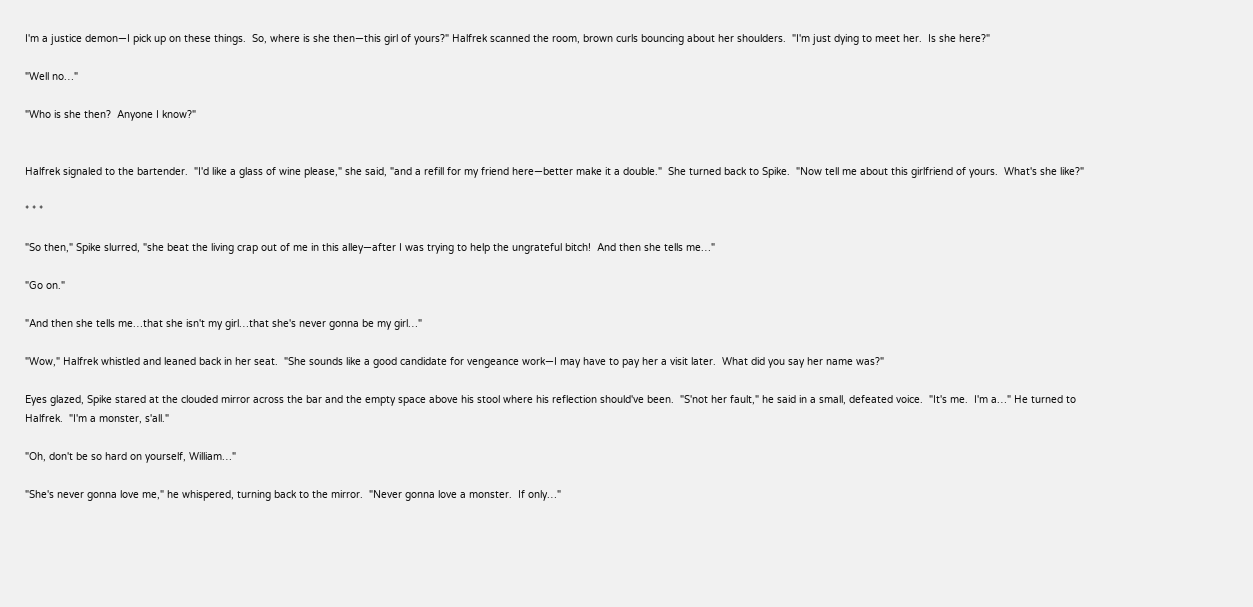I'm a justice demon—I pick up on these things.  So, where is she then—this girl of yours?" Halfrek scanned the room, brown curls bouncing about her shoulders.  "I'm just dying to meet her.  Is she here?"

"Well no…"

"Who is she then?  Anyone I know?"


Halfrek signaled to the bartender.  "I'd like a glass of wine please," she said, "and a refill for my friend here—better make it a double."  She turned back to Spike.  "Now tell me about this girlfriend of yours.  What's she like?"

* * *

"So then," Spike slurred, "she beat the living crap out of me in this alley—after I was trying to help the ungrateful bitch!  And then she tells me…"

"Go on."

"And then she tells me…that she isn't my girl…that she's never gonna be my girl…"

"Wow," Halfrek whistled and leaned back in her seat.  "She sounds like a good candidate for vengeance work—I may have to pay her a visit later.  What did you say her name was?"

Eyes glazed, Spike stared at the clouded mirror across the bar and the empty space above his stool where his reflection should've been.  "S'not her fault," he said in a small, defeated voice.  "It's me.  I'm a…" He turned to Halfrek.  "I'm a monster, s'all."

"Oh, don't be so hard on yourself, William…"

"She's never gonna love me," he whispered, turning back to the mirror.  "Never gonna love a monster.  If only…"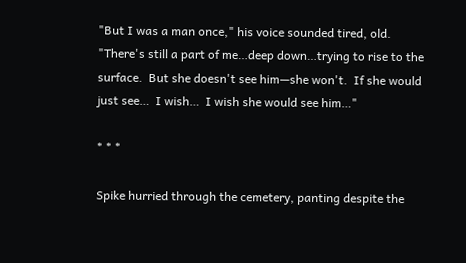"But I was a man once," his voice sounded tired, old.  "There's still a part of me…deep down…trying to rise to the surface.  But she doesn't see him—she won't.  If she would just see…  I wish…  I wish she would see him…"

* * *

Spike hurried through the cemetery, panting despite the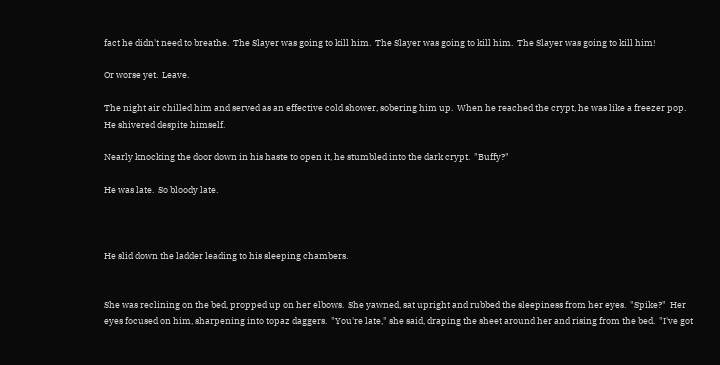fact he didn't need to breathe.  The Slayer was going to kill him.  The Slayer was going to kill him.  The Slayer was going to kill him!

Or worse yet.  Leave.

The night air chilled him and served as an effective cold shower, sobering him up.  When he reached the crypt, he was like a freezer pop.  He shivered despite himself.

Nearly knocking the door down in his haste to open it, he stumbled into the dark crypt.  "Buffy?"

He was late.  So bloody late.



He slid down the ladder leading to his sleeping chambers.


She was reclining on the bed, propped up on her elbows.  She yawned, sat upright and rubbed the sleepiness from her eyes.  "Spike?"  Her eyes focused on him, sharpening into topaz daggers.  "You're late," she said, draping the sheet around her and rising from the bed.  "I've got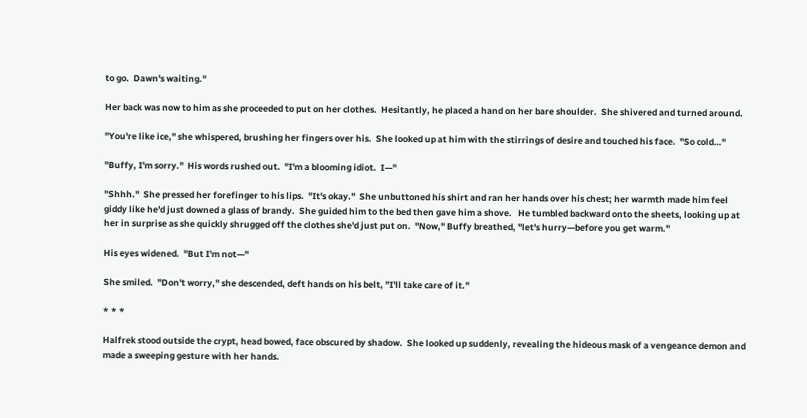to go.  Dawn's waiting."

Her back was now to him as she proceeded to put on her clothes.  Hesitantly, he placed a hand on her bare shoulder.  She shivered and turned around.

"You're like ice," she whispered, brushing her fingers over his.  She looked up at him with the stirrings of desire and touched his face.  "So cold…"

"Buffy, I'm sorry."  His words rushed out.  "I'm a blooming idiot.  I—"

"Shhh."  She pressed her forefinger to his lips.  "It's okay."  She unbuttoned his shirt and ran her hands over his chest; her warmth made him feel giddy like he'd just downed a glass of brandy.  She guided him to the bed then gave him a shove.   He tumbled backward onto the sheets, looking up at her in surprise as she quickly shrugged off the clothes she'd just put on.  "Now," Buffy breathed, "let's hurry—before you get warm."

His eyes widened.  "But I'm not—"

She smiled.  "Don't worry," she descended, deft hands on his belt, "I'll take care of it."

* * *

Halfrek stood outside the crypt, head bowed, face obscured by shadow.  She looked up suddenly, revealing the hideous mask of a vengeance demon and made a sweeping gesture with her hands.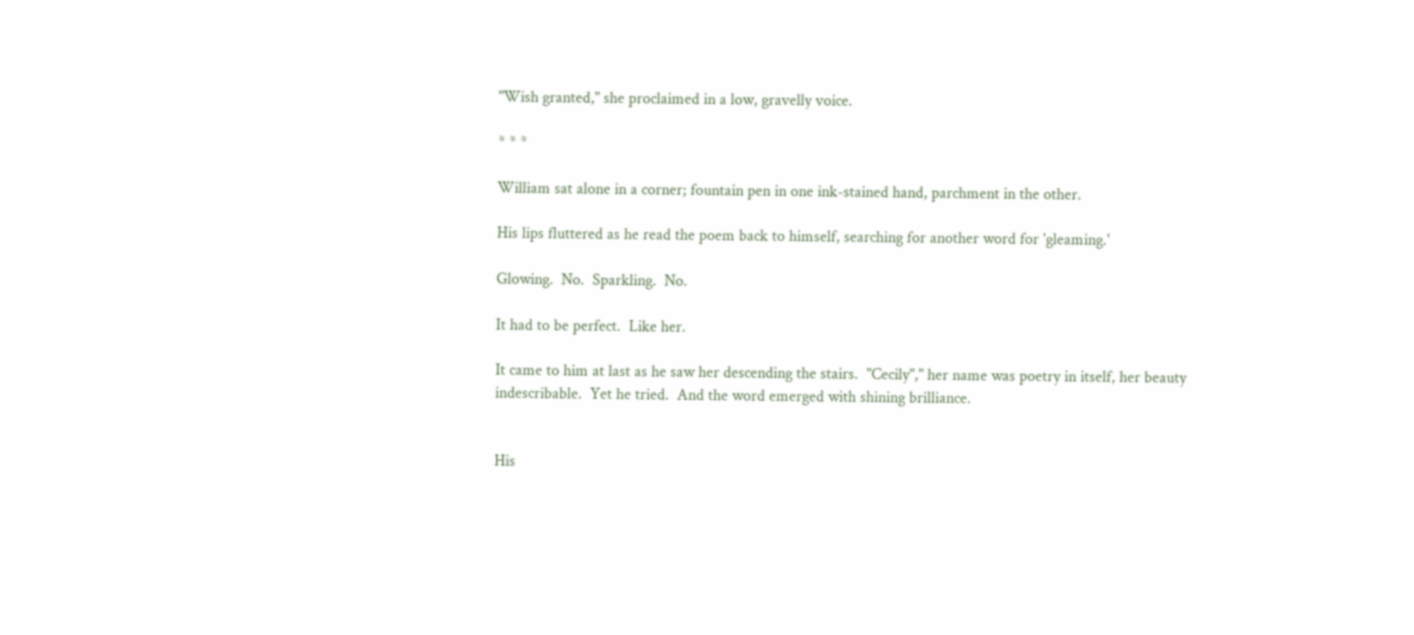"Wish granted," she proclaimed in a low, gravelly voice.

* * *

William sat alone in a corner; fountain pen in one ink-stained hand, parchment in the other.

His lips fluttered as he read the poem back to himself, searching for another word for 'gleaming.'

Glowing.  No.  Sparkling.  No.

It had to be perfect.  Like her.

It came to him at last as he saw her descending the stairs.  "Cecily"," her name was poetry in itself, her beauty indescribable.  Yet he tried.  And the word emerged with shining brilliance.


His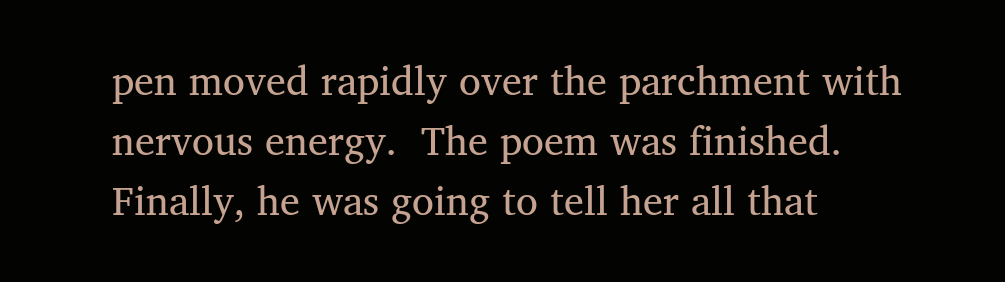pen moved rapidly over the parchment with nervous energy.  The poem was finished.  Finally, he was going to tell her all that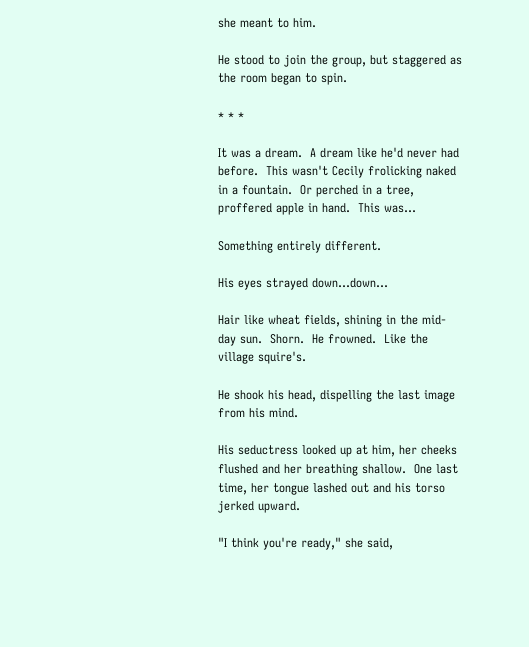she meant to him.

He stood to join the group, but staggered as the room began to spin.

* * *

It was a dream.  A dream like he'd never had before.  This wasn't Cecily frolicking naked in a fountain.  Or perched in a tree, proffered apple in hand.  This was…

Something entirely different.

His eyes strayed down…down…

Hair like wheat fields, shining in the mid-day sun.  Shorn.  He frowned.  Like the village squire's.

He shook his head, dispelling the last image from his mind.

His seductress looked up at him, her cheeks flushed and her breathing shallow.  One last time, her tongue lashed out and his torso jerked upward.

"I think you're ready," she said,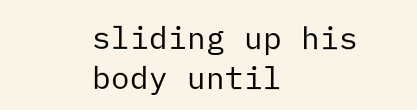sliding up his body until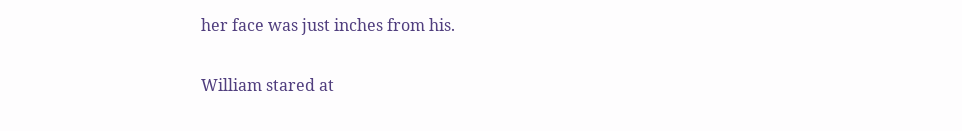her face was just inches from his.

William stared at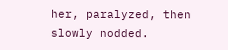her, paralyzed, then slowly nodded.